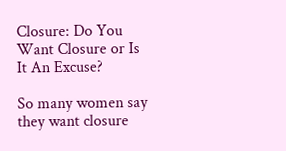Closure: Do You Want Closure or Is It An Excuse?

So many women say they want closure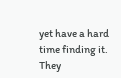yet have a hard time finding it. They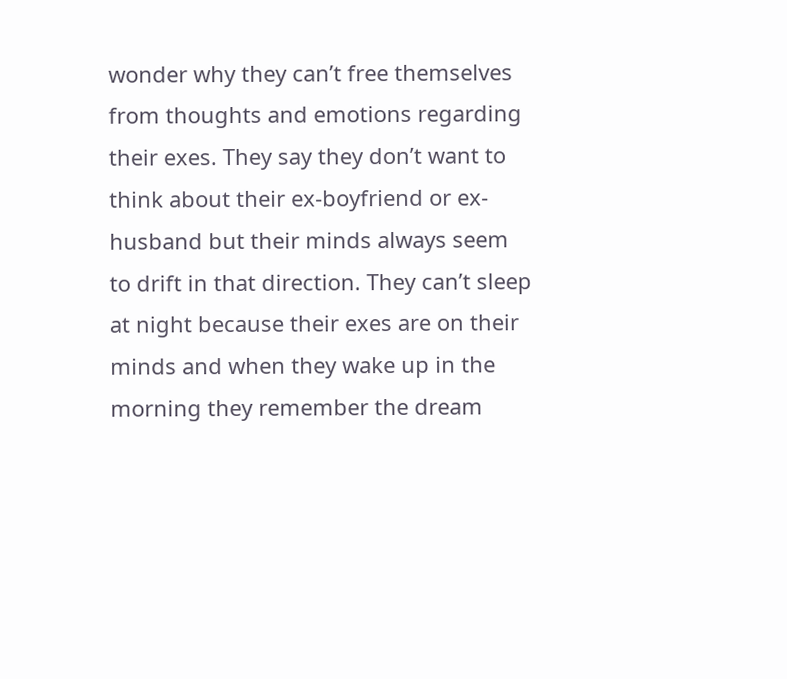wonder why they can’t free themselves from thoughts and emotions regarding their exes. They say they don’t want to think about their ex-boyfriend or ex-husband but their minds always seem to drift in that direction. They can’t sleep at night because their exes are on their minds and when they wake up in the morning they remember the dream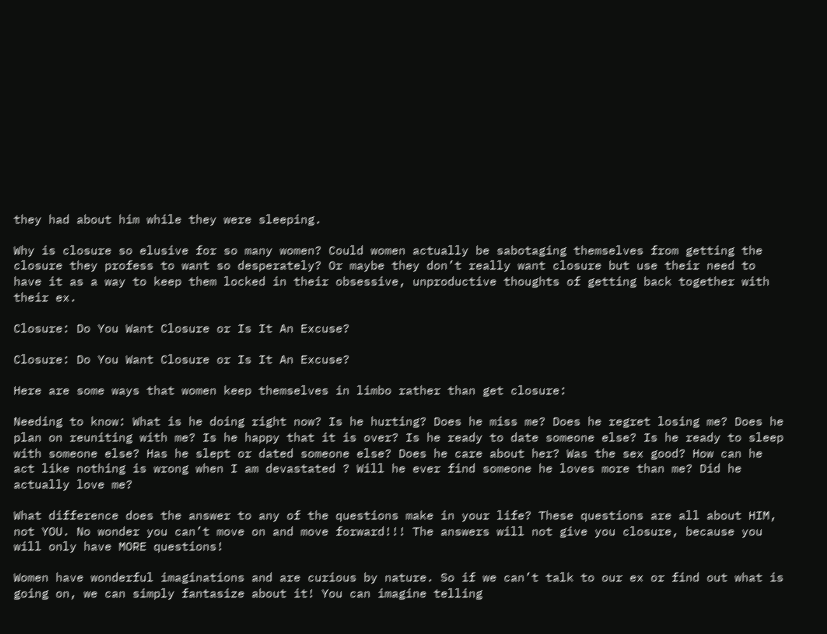they had about him while they were sleeping.

Why is closure so elusive for so many women? Could women actually be sabotaging themselves from getting the closure they profess to want so desperately? Or maybe they don’t really want closure but use their need to have it as a way to keep them locked in their obsessive, unproductive thoughts of getting back together with their ex.

Closure: Do You Want Closure or Is It An Excuse?

Closure: Do You Want Closure or Is It An Excuse?

Here are some ways that women keep themselves in limbo rather than get closure:

Needing to know: What is he doing right now? Is he hurting? Does he miss me? Does he regret losing me? Does he plan on reuniting with me? Is he happy that it is over? Is he ready to date someone else? Is he ready to sleep with someone else? Has he slept or dated someone else? Does he care about her? Was the sex good? How can he act like nothing is wrong when I am devastated ? Will he ever find someone he loves more than me? Did he actually love me?

What difference does the answer to any of the questions make in your life? These questions are all about HIM, not YOU. No wonder you can’t move on and move forward!!! The answers will not give you closure, because you will only have MORE questions!

Women have wonderful imaginations and are curious by nature. So if we can’t talk to our ex or find out what is going on, we can simply fantasize about it! You can imagine telling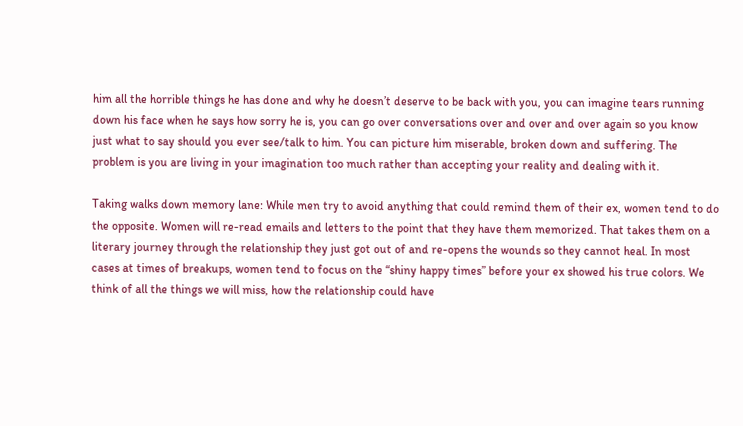him all the horrible things he has done and why he doesn’t deserve to be back with you, you can imagine tears running down his face when he says how sorry he is, you can go over conversations over and over and over again so you know just what to say should you ever see/talk to him. You can picture him miserable, broken down and suffering. The problem is you are living in your imagination too much rather than accepting your reality and dealing with it.

Taking walks down memory lane: While men try to avoid anything that could remind them of their ex, women tend to do the opposite. Women will re-read emails and letters to the point that they have them memorized. That takes them on a literary journey through the relationship they just got out of and re-opens the wounds so they cannot heal. In most cases at times of breakups, women tend to focus on the “shiny happy times” before your ex showed his true colors. We think of all the things we will miss, how the relationship could have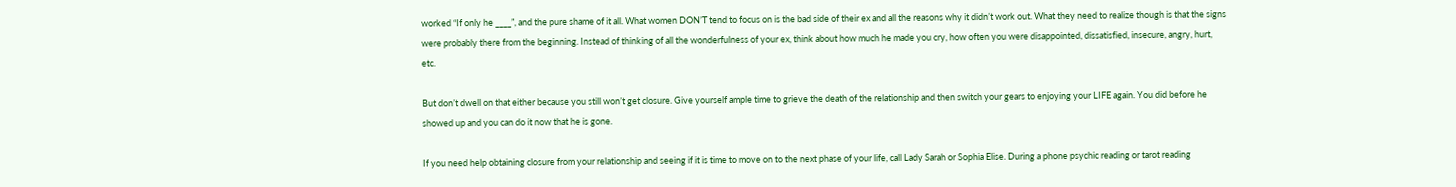worked “If only he ____”, and the pure shame of it all. What women DON’T tend to focus on is the bad side of their ex and all the reasons why it didn’t work out. What they need to realize though is that the signs were probably there from the beginning. Instead of thinking of all the wonderfulness of your ex, think about how much he made you cry, how often you were disappointed, dissatisfied, insecure, angry, hurt, etc.

But don’t dwell on that either because you still won’t get closure. Give yourself ample time to grieve the death of the relationship and then switch your gears to enjoying your LIFE again. You did before he showed up and you can do it now that he is gone.

If you need help obtaining closure from your relationship and seeing if it is time to move on to the next phase of your life, call Lady Sarah or Sophia Elise. During a phone psychic reading or tarot reading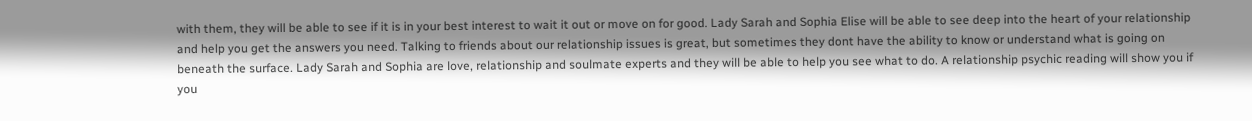with them, they will be able to see if it is in your best interest to wait it out or move on for good. Lady Sarah and Sophia Elise will be able to see deep into the heart of your relationship and help you get the answers you need. Talking to friends about our relationship issues is great, but sometimes they dont have the ability to know or understand what is going on beneath the surface. Lady Sarah and Sophia are love, relationship and soulmate experts and they will be able to help you see what to do. A relationship psychic reading will show you if you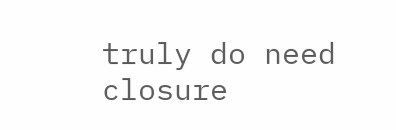truly do need closure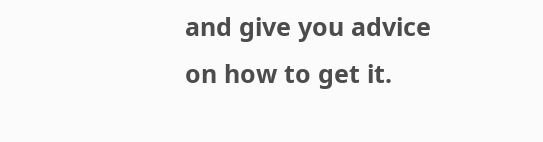and give you advice on how to get it.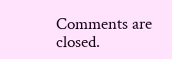Comments are closed.